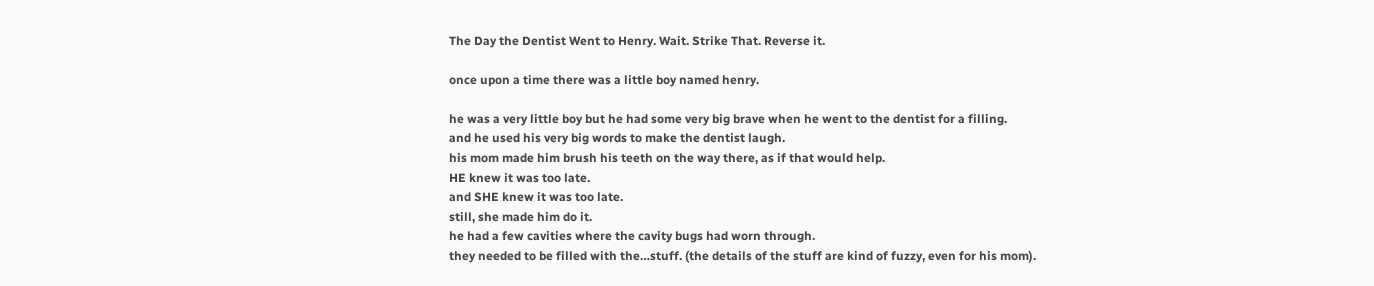The Day the Dentist Went to Henry. Wait. Strike That. Reverse it.

once upon a time there was a little boy named henry.

he was a very little boy but he had some very big brave when he went to the dentist for a filling.
and he used his very big words to make the dentist laugh.
his mom made him brush his teeth on the way there, as if that would help.
HE knew it was too late.
and SHE knew it was too late.
still, she made him do it.
he had a few cavities where the cavity bugs had worn through.
they needed to be filled with the…stuff. (the details of the stuff are kind of fuzzy, even for his mom).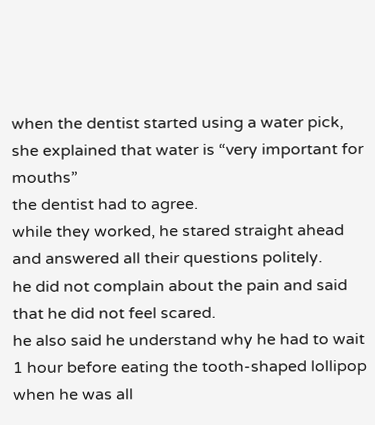when the dentist started using a water pick, she explained that water is “very important for mouths”
the dentist had to agree.
while they worked, he stared straight ahead and answered all their questions politely.
he did not complain about the pain and said that he did not feel scared.
he also said he understand why he had to wait 1 hour before eating the tooth-shaped lollipop when he was all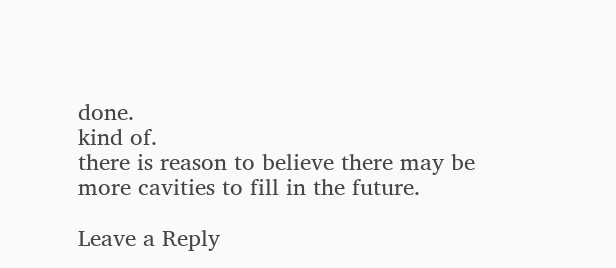done.
kind of.
there is reason to believe there may be more cavities to fill in the future.

Leave a Reply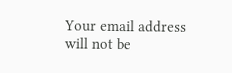Your email address will not be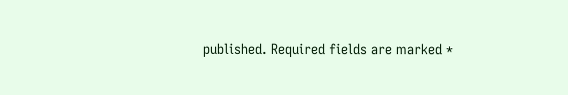published. Required fields are marked *